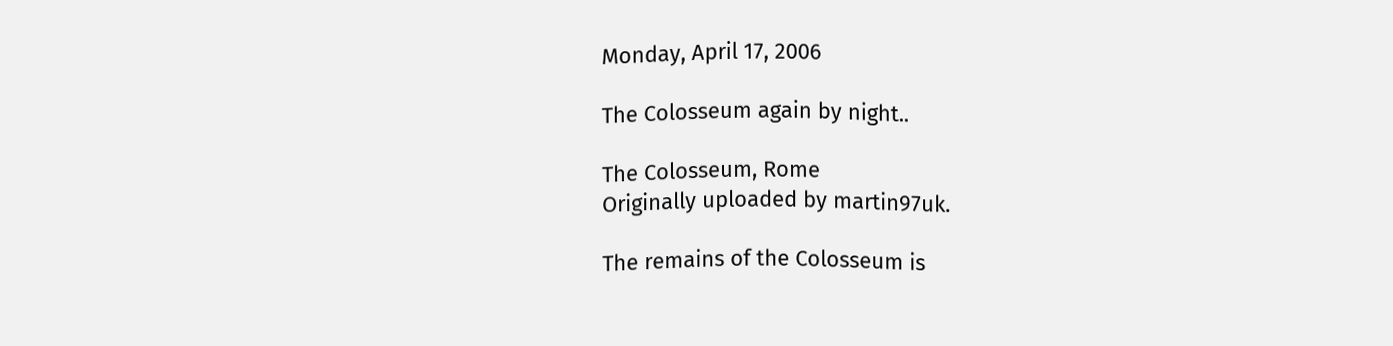Monday, April 17, 2006

The Colosseum again by night..

The Colosseum, Rome
Originally uploaded by martin97uk.

The remains of the Colosseum is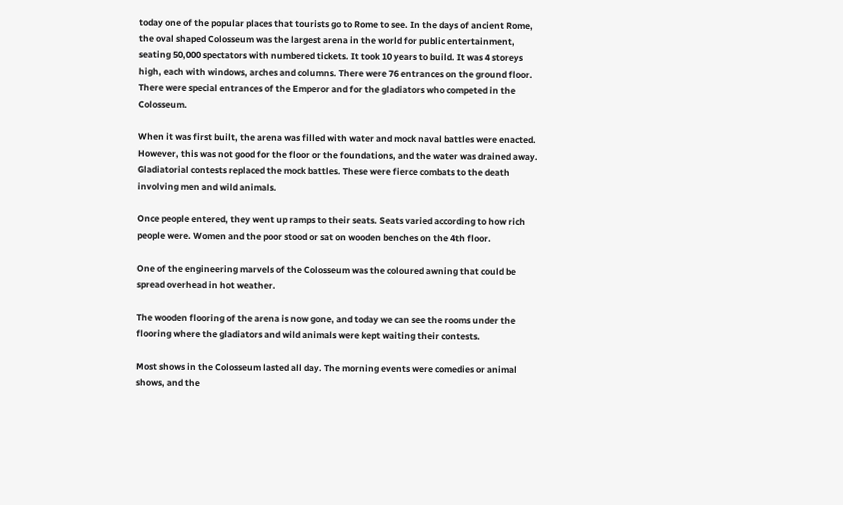today one of the popular places that tourists go to Rome to see. In the days of ancient Rome, the oval shaped Colosseum was the largest arena in the world for public entertainment, seating 50,000 spectators with numbered tickets. It took 10 years to build. It was 4 storeys high, each with windows, arches and columns. There were 76 entrances on the ground floor. There were special entrances of the Emperor and for the gladiators who competed in the Colosseum.

When it was first built, the arena was filled with water and mock naval battles were enacted. However, this was not good for the floor or the foundations, and the water was drained away. Gladiatorial contests replaced the mock battles. These were fierce combats to the death involving men and wild animals.

Once people entered, they went up ramps to their seats. Seats varied according to how rich people were. Women and the poor stood or sat on wooden benches on the 4th floor.

One of the engineering marvels of the Colosseum was the coloured awning that could be spread overhead in hot weather.

The wooden flooring of the arena is now gone, and today we can see the rooms under the flooring where the gladiators and wild animals were kept waiting their contests.

Most shows in the Colosseum lasted all day. The morning events were comedies or animal shows, and the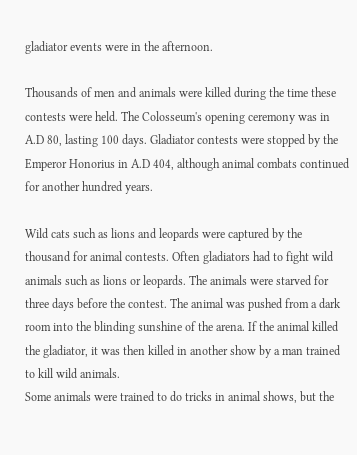gladiator events were in the afternoon.

Thousands of men and animals were killed during the time these contests were held. The Colosseum's opening ceremony was in A.D 80, lasting 100 days. Gladiator contests were stopped by the Emperor Honorius in A.D 404, although animal combats continued for another hundred years.

Wild cats such as lions and leopards were captured by the thousand for animal contests. Often gladiators had to fight wild animals such as lions or leopards. The animals were starved for three days before the contest. The animal was pushed from a dark room into the blinding sunshine of the arena. If the animal killed the gladiator, it was then killed in another show by a man trained to kill wild animals.
Some animals were trained to do tricks in animal shows, but the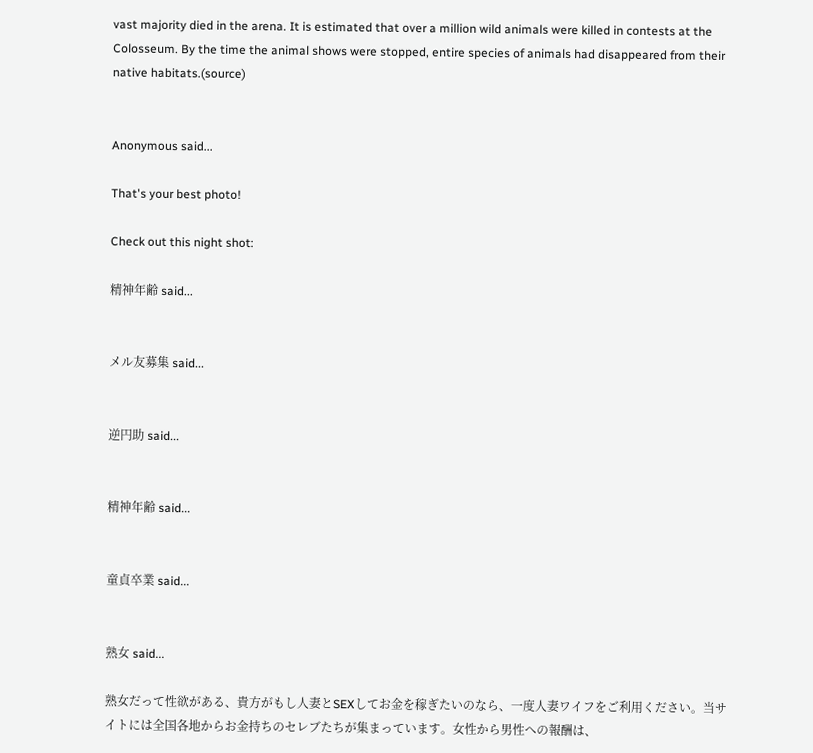vast majority died in the arena. It is estimated that over a million wild animals were killed in contests at the Colosseum. By the time the animal shows were stopped, entire species of animals had disappeared from their native habitats.(source)


Anonymous said...

That's your best photo!

Check out this night shot:

精神年齢 said...


メル友募集 said...


逆円助 said...


精神年齢 said...


童貞卒業 said...


熟女 said...

熟女だって性欲がある、貴方がもし人妻とSEXしてお金を稼ぎたいのなら、一度人妻ワイフをご利用ください。当サイトには全国各地からお金持ちのセレブたちが集まっています。女性から男性への報酬は、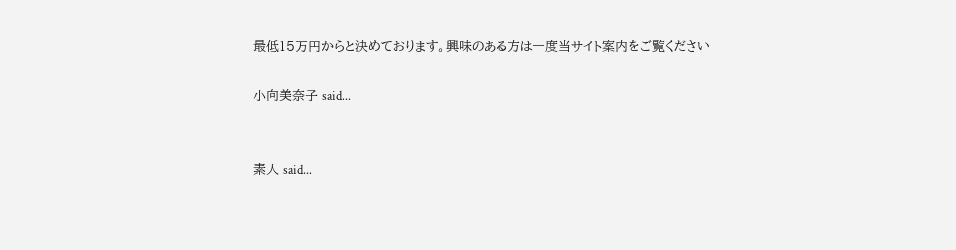最低15万円からと決めております。興味のある方は一度当サイト案内をご覧ください

小向美奈子 said...


素人 said...